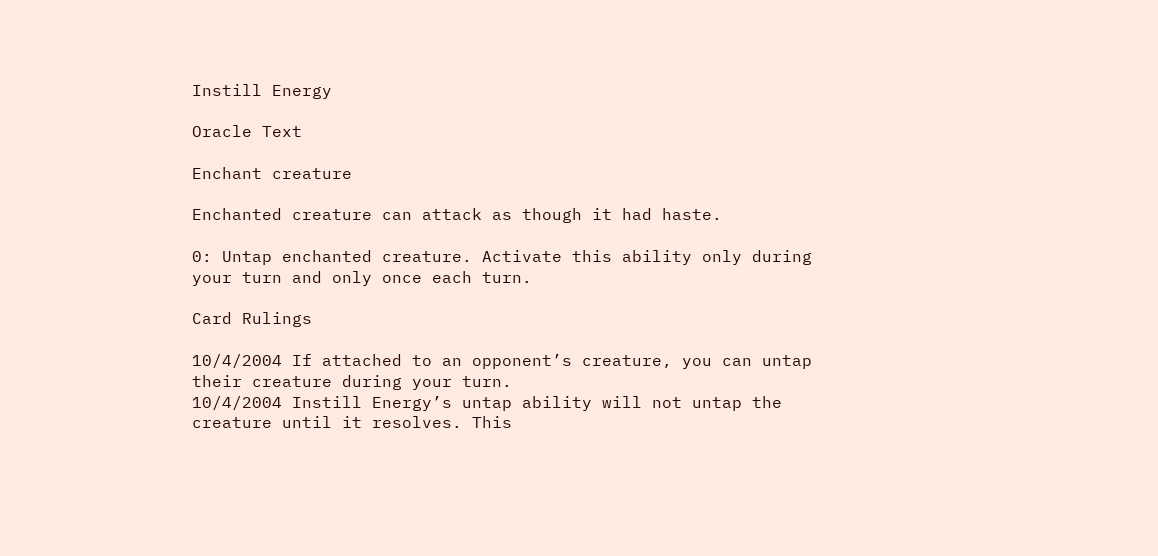Instill Energy

Oracle Text

Enchant creature

Enchanted creature can attack as though it had haste.

0: Untap enchanted creature. Activate this ability only during your turn and only once each turn.

Card Rulings

10/4/2004 If attached to an opponent’s creature, you can untap their creature during your turn.
10/4/2004 Instill Energy’s untap ability will not untap the creature until it resolves. This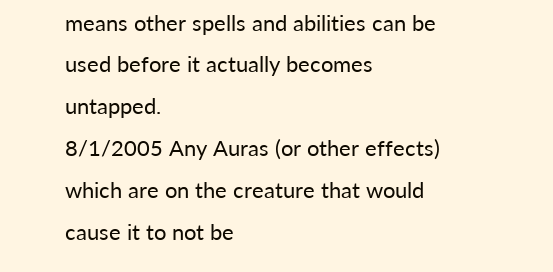means other spells and abilities can be used before it actually becomes untapped.
8/1/2005 Any Auras (or other effects) which are on the creature that would cause it to not be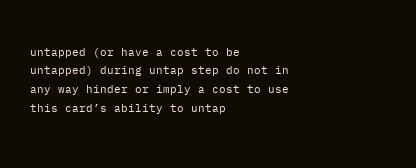untapped (or have a cost to be untapped) during untap step do not in any way hinder or imply a cost to use this card’s ability to untap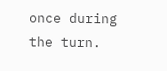once during the turn.